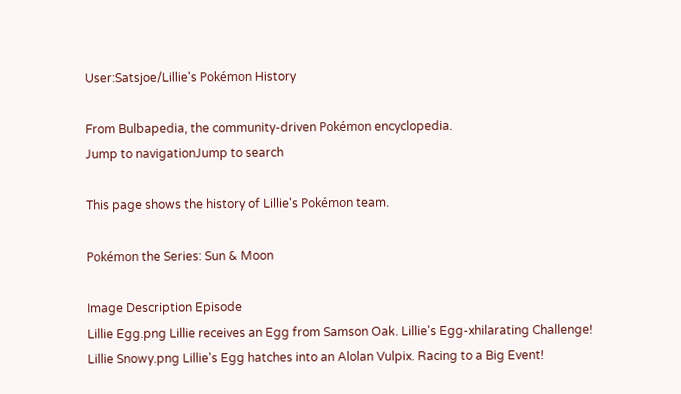User:Satsjoe/Lillie's Pokémon History

From Bulbapedia, the community-driven Pokémon encyclopedia.
Jump to navigationJump to search

This page shows the history of Lillie's Pokémon team.

Pokémon the Series: Sun & Moon

Image Description Episode
Lillie Egg.png Lillie receives an Egg from Samson Oak. Lillie's Egg-xhilarating Challenge!
Lillie Snowy.png Lillie's Egg hatches into an Alolan Vulpix. Racing to a Big Event!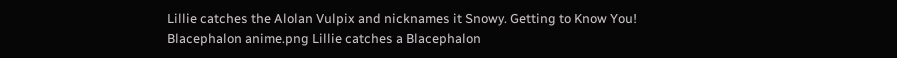Lillie catches the Alolan Vulpix and nicknames it Snowy. Getting to Know You!
Blacephalon anime.png Lillie catches a Blacephalon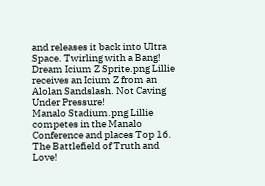and releases it back into Ultra Space. Twirling with a Bang!
Dream Icium Z Sprite.png Lillie receives an Icium Z from an Alolan Sandslash. Not Caving Under Pressure!
Manalo Stadium.png Lillie competes in the Manalo Conference and places Top 16. The Battlefield of Truth and Love!